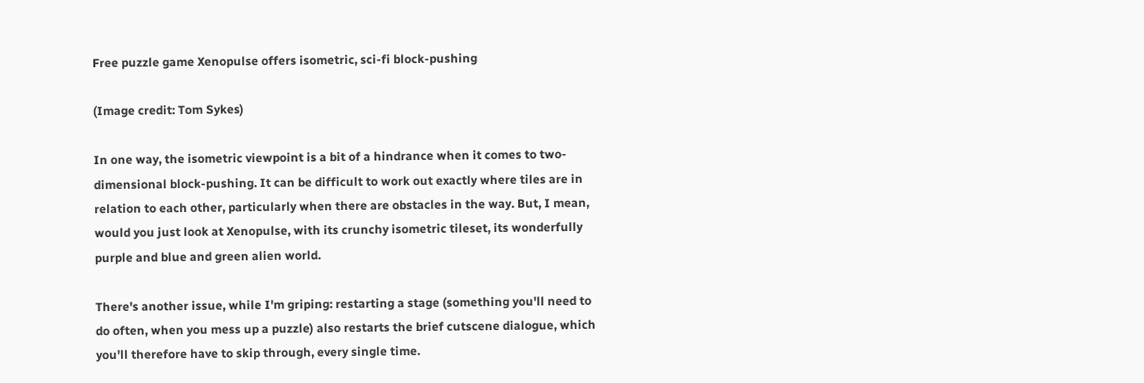Free puzzle game Xenopulse offers isometric, sci-fi block-pushing

(Image credit: Tom Sykes)

In one way, the isometric viewpoint is a bit of a hindrance when it comes to two-dimensional block-pushing. It can be difficult to work out exactly where tiles are in relation to each other, particularly when there are obstacles in the way. But, I mean, would you just look at Xenopulse, with its crunchy isometric tileset, its wonderfully purple and blue and green alien world.

There's another issue, while I'm griping: restarting a stage (something you'll need to do often, when you mess up a puzzle) also restarts the brief cutscene dialogue, which you'll therefore have to skip through, every single time.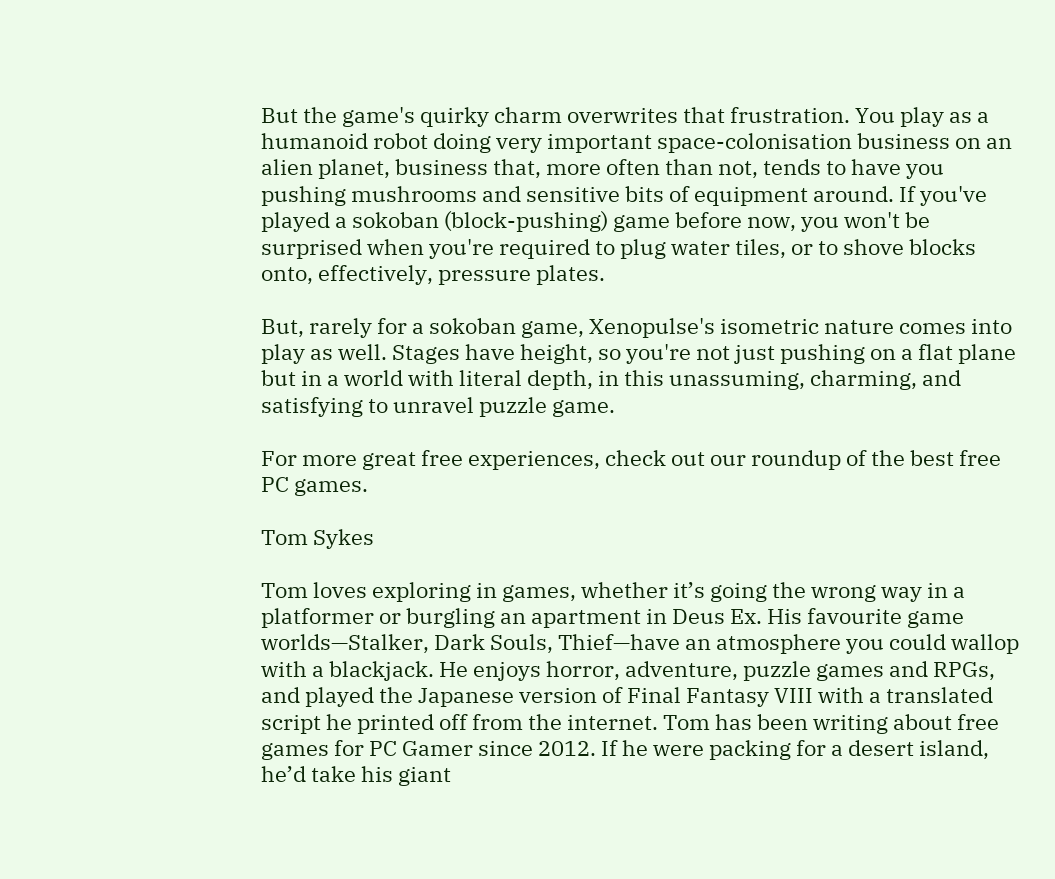But the game's quirky charm overwrites that frustration. You play as a humanoid robot doing very important space-colonisation business on an alien planet, business that, more often than not, tends to have you pushing mushrooms and sensitive bits of equipment around. If you've played a sokoban (block-pushing) game before now, you won't be surprised when you're required to plug water tiles, or to shove blocks onto, effectively, pressure plates.

But, rarely for a sokoban game, Xenopulse's isometric nature comes into play as well. Stages have height, so you're not just pushing on a flat plane but in a world with literal depth, in this unassuming, charming, and satisfying to unravel puzzle game.

For more great free experiences, check out our roundup of the best free PC games.

Tom Sykes

Tom loves exploring in games, whether it’s going the wrong way in a platformer or burgling an apartment in Deus Ex. His favourite game worlds—Stalker, Dark Souls, Thief—have an atmosphere you could wallop with a blackjack. He enjoys horror, adventure, puzzle games and RPGs, and played the Japanese version of Final Fantasy VIII with a translated script he printed off from the internet. Tom has been writing about free games for PC Gamer since 2012. If he were packing for a desert island, he’d take his giant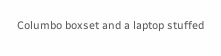Columbo boxset and a laptop stuffed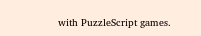with PuzzleScript games.